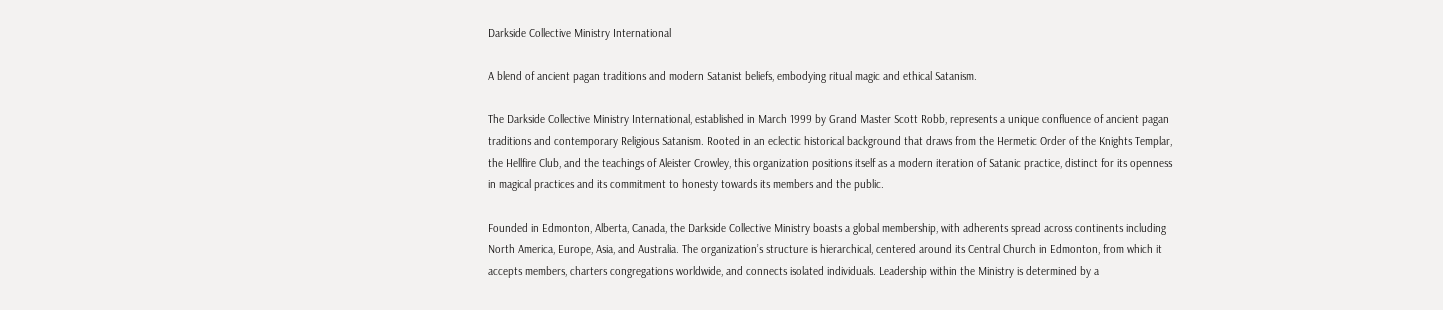Darkside Collective Ministry International

A blend of ancient pagan traditions and modern Satanist beliefs, embodying ritual magic and ethical Satanism.

The Darkside Collective Ministry International, established in March 1999 by Grand Master Scott Robb, represents a unique confluence of ancient pagan traditions and contemporary Religious Satanism. Rooted in an eclectic historical background that draws from the Hermetic Order of the Knights Templar, the Hellfire Club, and the teachings of Aleister Crowley, this organization positions itself as a modern iteration of Satanic practice, distinct for its openness in magical practices and its commitment to honesty towards its members and the public.

Founded in Edmonton, Alberta, Canada, the Darkside Collective Ministry boasts a global membership, with adherents spread across continents including North America, Europe, Asia, and Australia. The organization’s structure is hierarchical, centered around its Central Church in Edmonton, from which it accepts members, charters congregations worldwide, and connects isolated individuals. Leadership within the Ministry is determined by a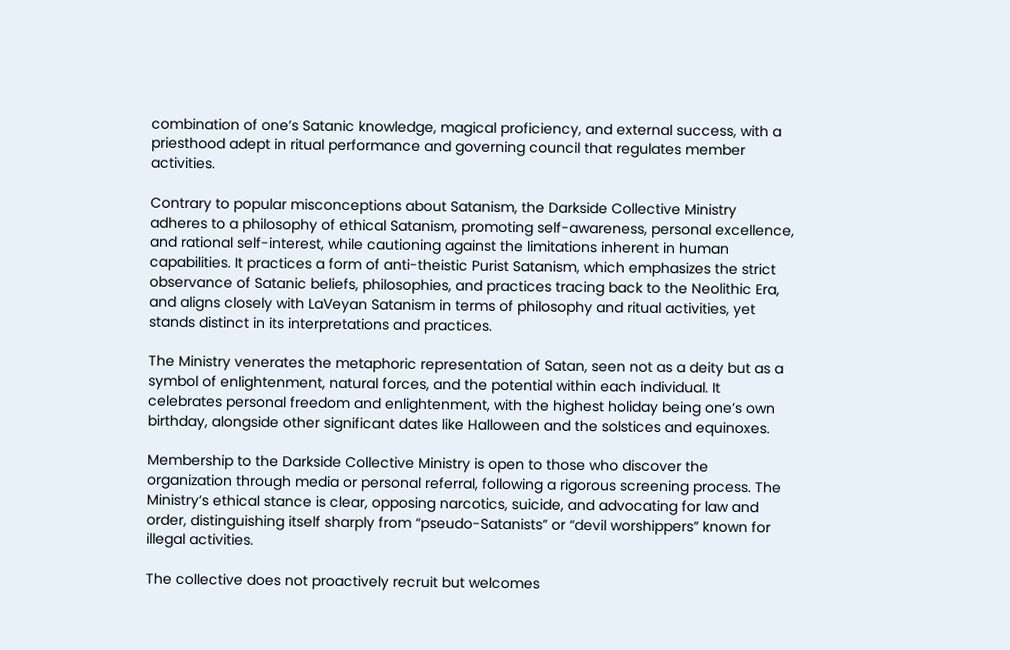combination of one’s Satanic knowledge, magical proficiency, and external success, with a priesthood adept in ritual performance and governing council that regulates member activities.

Contrary to popular misconceptions about Satanism, the Darkside Collective Ministry adheres to a philosophy of ethical Satanism, promoting self-awareness, personal excellence, and rational self-interest, while cautioning against the limitations inherent in human capabilities. It practices a form of anti-theistic Purist Satanism, which emphasizes the strict observance of Satanic beliefs, philosophies, and practices tracing back to the Neolithic Era, and aligns closely with LaVeyan Satanism in terms of philosophy and ritual activities, yet stands distinct in its interpretations and practices.

The Ministry venerates the metaphoric representation of Satan, seen not as a deity but as a symbol of enlightenment, natural forces, and the potential within each individual. It celebrates personal freedom and enlightenment, with the highest holiday being one’s own birthday, alongside other significant dates like Halloween and the solstices and equinoxes.

Membership to the Darkside Collective Ministry is open to those who discover the organization through media or personal referral, following a rigorous screening process. The Ministry’s ethical stance is clear, opposing narcotics, suicide, and advocating for law and order, distinguishing itself sharply from “pseudo-Satanists” or “devil worshippers” known for illegal activities.

The collective does not proactively recruit but welcomes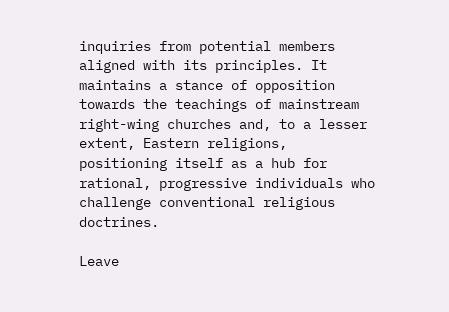inquiries from potential members aligned with its principles. It maintains a stance of opposition towards the teachings of mainstream right-wing churches and, to a lesser extent, Eastern religions, positioning itself as a hub for rational, progressive individuals who challenge conventional religious doctrines.

Leave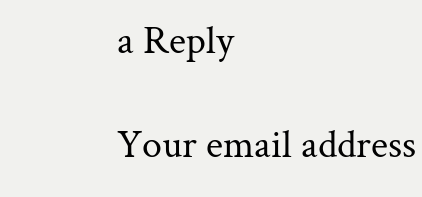a Reply

Your email address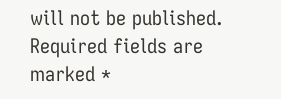will not be published. Required fields are marked *